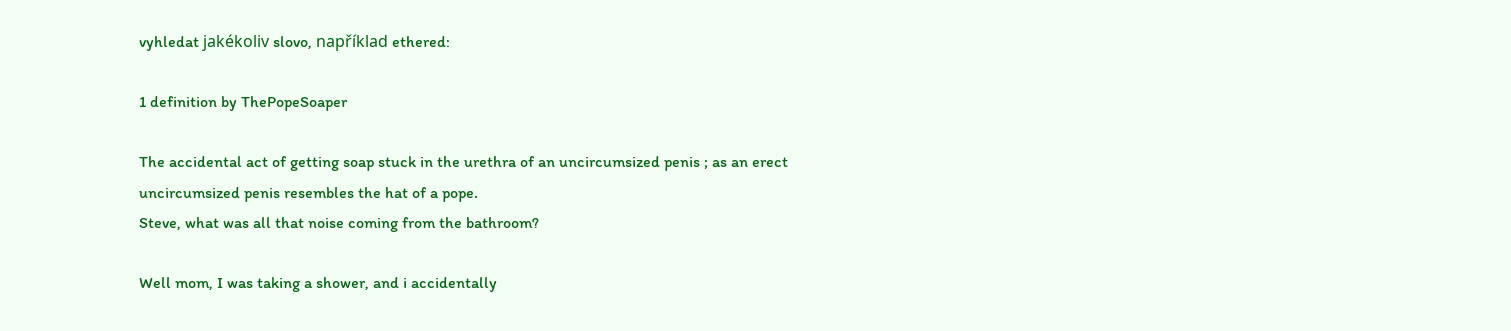vyhledat jakékoliv slovo, například ethered:

1 definition by ThePopeSoaper

The accidental act of getting soap stuck in the urethra of an uncircumsized penis ; as an erect uncircumsized penis resembles the hat of a pope.
Steve, what was all that noise coming from the bathroom?

Well mom, I was taking a shower, and i accidentally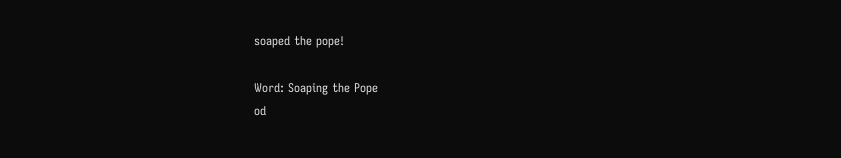soaped the pope!

Word: Soaping the Pope
od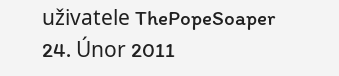uživatele ThePopeSoaper 24. Únor 2011